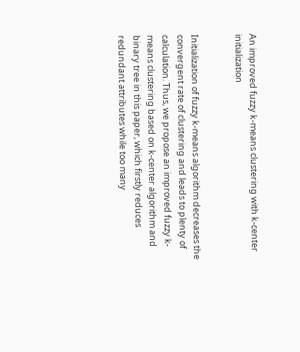An improved fuzzy k-means clustering with k-center initialization


Initialization of fuzzy k-means algorithm decreases the convergent rate of clustering and leads to plenty of calculation. Thus, we propose an improved fuzzy k-means clustering based on k-center algorithm and binary tree in this paper, which firstly reduces redundant attributes while too many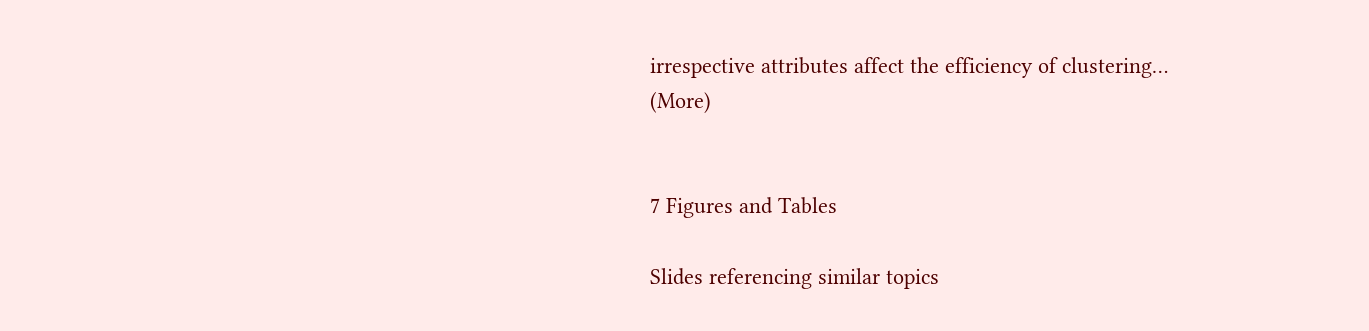irrespective attributes affect the efficiency of clustering… (More)


7 Figures and Tables

Slides referencing similar topics